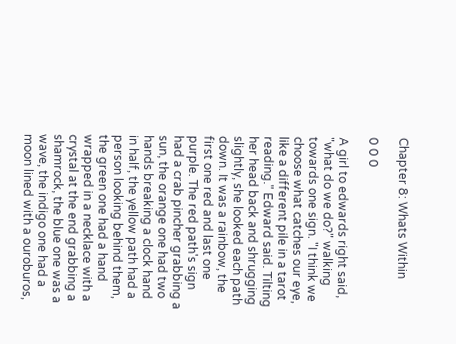Chapter 8: Whats Within

0 0 0

A girl to edwards right said, "what do we do?" walking towards one sign. "I think we choose what catches our eye, like a different pile in a tarot reading." Edward said. Tilting her head back and shrugging slightly, she looked each path down. It was a rainbow, the first one red and last one purple. The red path's sign had a crab pincher grabbing a sun, the orange one had two hands breaking a clock hand in half, the yellow path had a person looking behind them, the green one had a hand wrapped in a necklace with a crystal at the end grabbing a shamrock, the blue one was a wave, the indigo one had a moon lined with a ouroburos,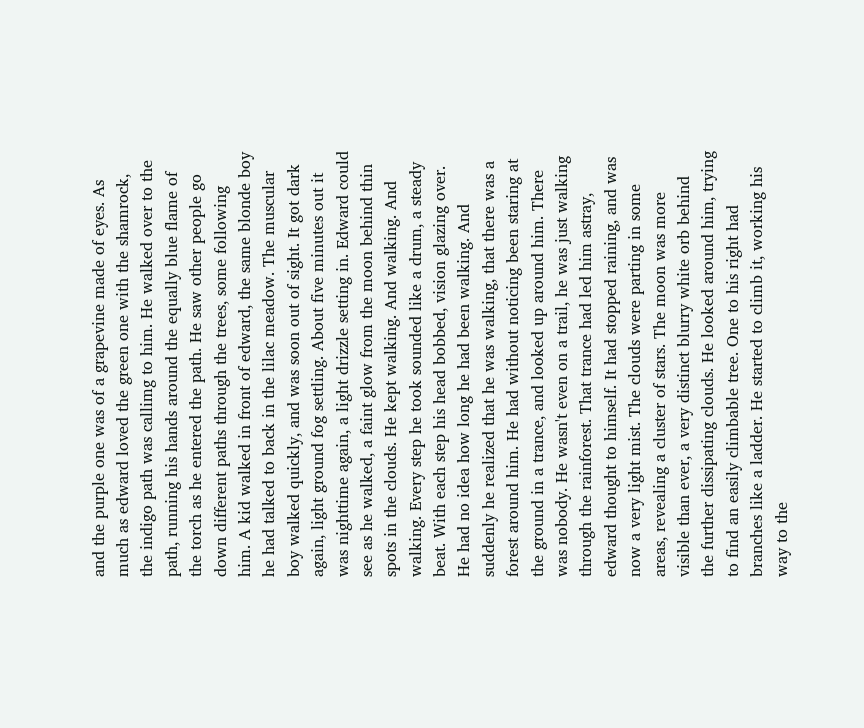and the purple one was of a grapevine made of eyes. As much as edward loved the green one with the shamrock, the indigo path was callimg to him. He walked over to the path, running his hands around the equally blue flame of the torch as he entered the path. He saw other people go down different paths through the trees, some following him. A kid walked in front of edward, the same blonde boy he had talked to back in the lilac meadow. The muscular boy walked quickly, and was soon out of sight. It got dark again, light ground fog settling. About five minutes out it was nighttime again, a light drizzle setting in. Edward could see as he walked, a faint glow from the moon behind thin spots in the clouds. He kept walking. And walking. And walking. Every step he took sounded like a drum, a steady beat. With each step his head bobbed, vision glazing over. He had no idea how long he had been walking. And suddenly he realized that he was walking, that there was a forest around him. He had without noticing been staring at the ground in a trance, and looked up around him. There was nobody. He wasn't even on a trail, he was just walking through the rainforest. That trance had led him astray, edward thought to himself. It had stopped raining, and was now a very light mist. The clouds were parting in some areas, revealing a cluster of stars. The moon was more visible than ever, a very distinct blurry white orb behind the further dissipating clouds. He looked around him, trying to find an easily climbable tree. One to his right had branches like a ladder. He started to climb it, working his way to the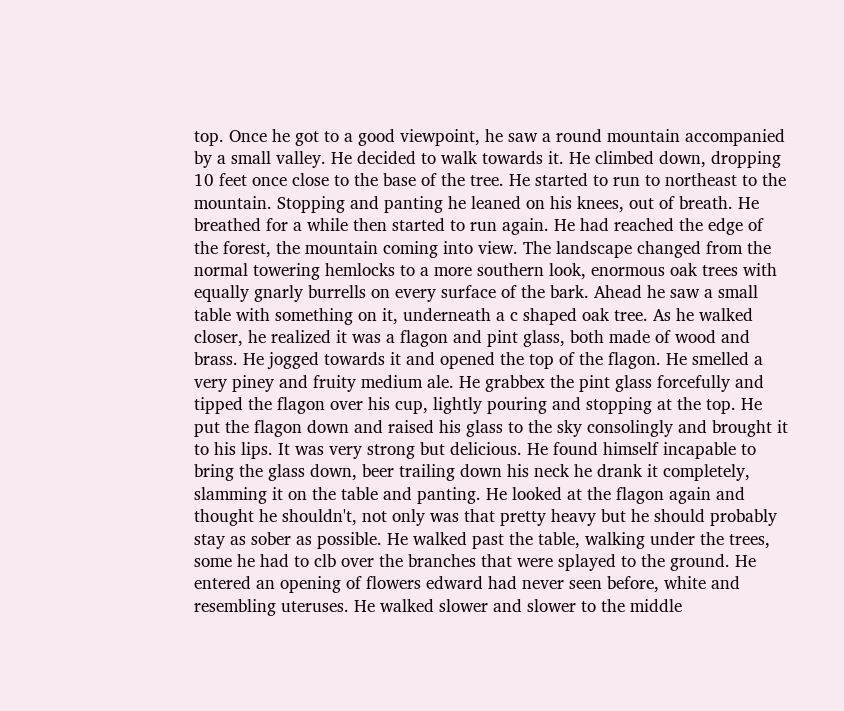top. Once he got to a good viewpoint, he saw a round mountain accompanied by a small valley. He decided to walk towards it. He climbed down, dropping 10 feet once close to the base of the tree. He started to run to northeast to the mountain. Stopping and panting he leaned on his knees, out of breath. He breathed for a while then started to run again. He had reached the edge of the forest, the mountain coming into view. The landscape changed from the normal towering hemlocks to a more southern look, enormous oak trees with equally gnarly burrells on every surface of the bark. Ahead he saw a small table with something on it, underneath a c shaped oak tree. As he walked closer, he realized it was a flagon and pint glass, both made of wood and brass. He jogged towards it and opened the top of the flagon. He smelled a very piney and fruity medium ale. He grabbex the pint glass forcefully and tipped the flagon over his cup, lightly pouring and stopping at the top. He put the flagon down and raised his glass to the sky consolingly and brought it to his lips. It was very strong but delicious. He found himself incapable to bring the glass down, beer trailing down his neck he drank it completely, slamming it on the table and panting. He looked at the flagon again and thought he shouldn't, not only was that pretty heavy but he should probably stay as sober as possible. He walked past the table, walking under the trees, some he had to clb over the branches that were splayed to the ground. He entered an opening of flowers edward had never seen before, white and resembling uteruses. He walked slower and slower to the middle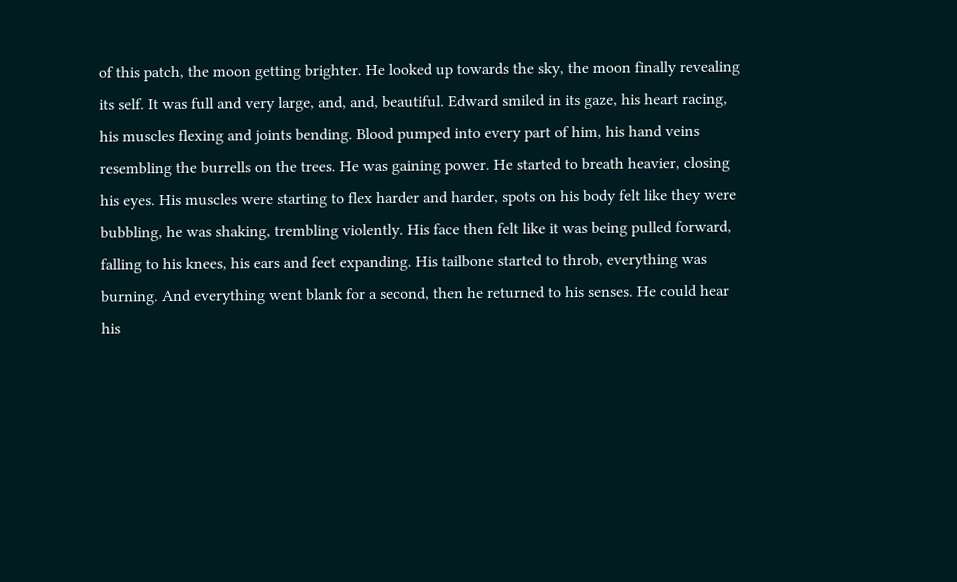of this patch, the moon getting brighter. He looked up towards the sky, the moon finally revealing its self. It was full and very large, and, and, beautiful. Edward smiled in its gaze, his heart racing, his muscles flexing and joints bending. Blood pumped into every part of him, his hand veins resembling the burrells on the trees. He was gaining power. He started to breath heavier, closing his eyes. His muscles were starting to flex harder and harder, spots on his body felt like they were bubbling, he was shaking, trembling violently. His face then felt like it was being pulled forward, falling to his knees, his ears and feet expanding. His tailbone started to throb, everything was burning. And everything went blank for a second, then he returned to his senses. He could hear his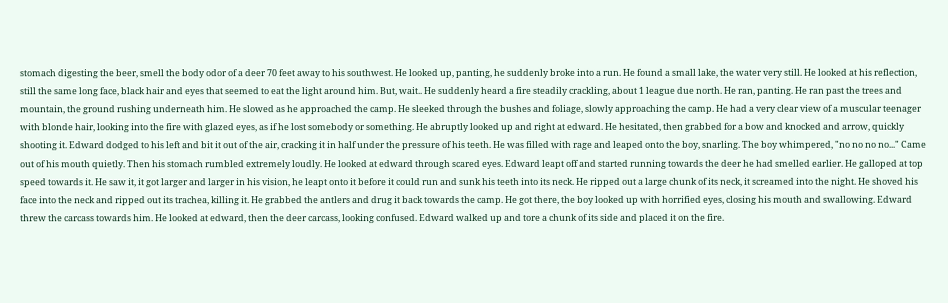stomach digesting the beer, smell the body odor of a deer 70 feet away to his southwest. He looked up, panting, he suddenly broke into a run. He found a small lake, the water very still. He looked at his reflection, still the same long face, black hair and eyes that seemed to eat the light around him. But, wait.. He suddenly heard a fire steadily crackling, about 1 league due north. He ran, panting. He ran past the trees and mountain, the ground rushing underneath him. He slowed as he approached the camp. He sleeked through the bushes and foliage, slowly approaching the camp. He had a very clear view of a muscular teenager with blonde hair, looking into the fire with glazed eyes, as if he lost somebody or something. He abruptly looked up and right at edward. He hesitated, then grabbed for a bow and knocked and arrow, quickly shooting it. Edward dodged to his left and bit it out of the air, cracking it in half under the pressure of his teeth. He was filled with rage and leaped onto the boy, snarling. The boy whimpered, "no no no no..." Came out of his mouth quietly. Then his stomach rumbled extremely loudly. He looked at edward through scared eyes. Edward leapt off and started running towards the deer he had smelled earlier. He galloped at top speed towards it. He saw it, it got larger and larger in his vision, he leapt onto it before it could run and sunk his teeth into its neck. He ripped out a large chunk of its neck, it screamed into the night. He shoved his face into the neck and ripped out its trachea, killing it. He grabbed the antlers and drug it back towards the camp. He got there, the boy looked up with horrified eyes, closing his mouth and swallowing. Edward threw the carcass towards him. He looked at edward, then the deer carcass, looking confused. Edward walked up and tore a chunk of its side and placed it on the fire.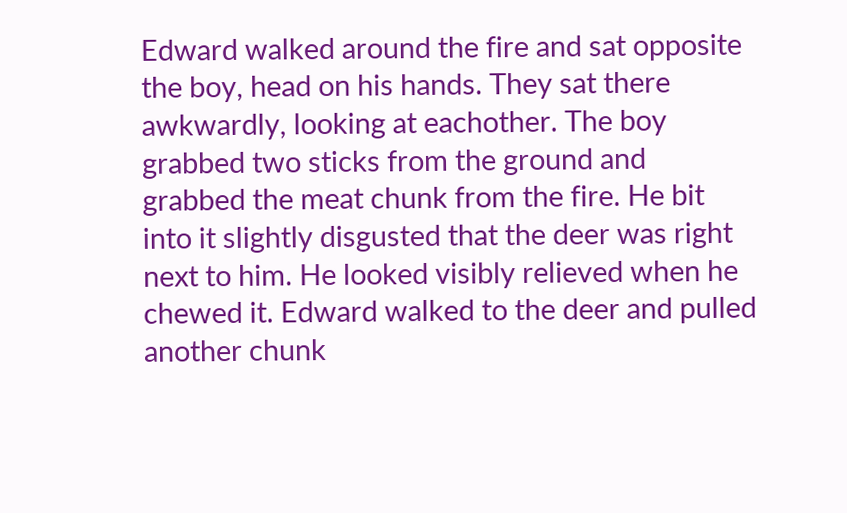Edward walked around the fire and sat opposite the boy, head on his hands. They sat there awkwardly, looking at eachother. The boy grabbed two sticks from the ground and grabbed the meat chunk from the fire. He bit into it slightly disgusted that the deer was right next to him. He looked visibly relieved when he chewed it. Edward walked to the deer and pulled another chunk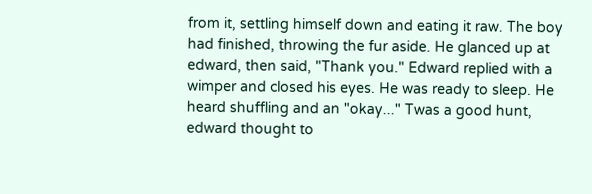from it, settling himself down and eating it raw. The boy had finished, throwing the fur aside. He glanced up at edward, then said, "Thank you." Edward replied with a wimper and closed his eyes. He was ready to sleep. He heard shuffling and an "okay..." Twas a good hunt, edward thought to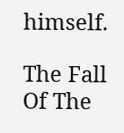himself.

The Fall Of The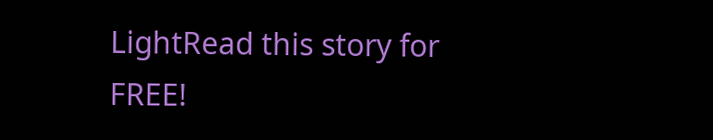LightRead this story for FREE!